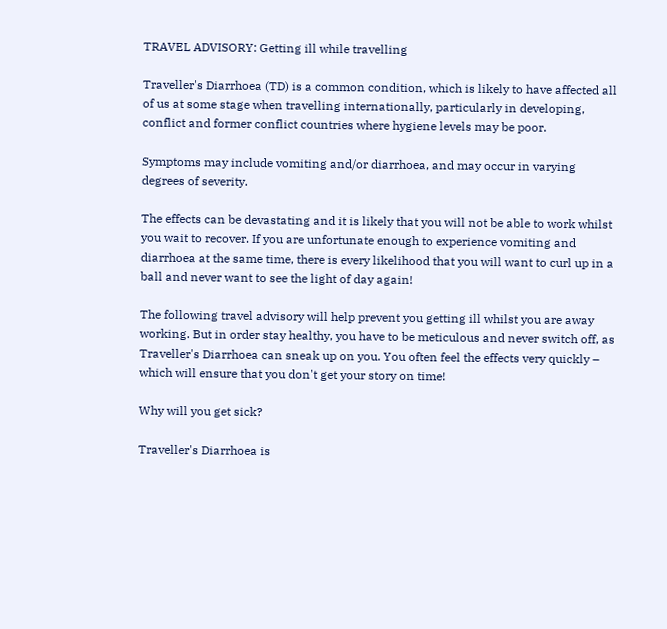TRAVEL ADVISORY: Getting ill while travelling

Traveller's Diarrhoea (TD) is a common condition, which is likely to have affected all of us at some stage when travelling internationally, particularly in developing, conflict and former conflict countries where hygiene levels may be poor.

Symptoms may include vomiting and/or diarrhoea, and may occur in varying degrees of severity.

The effects can be devastating and it is likely that you will not be able to work whilst you wait to recover. If you are unfortunate enough to experience vomiting and diarrhoea at the same time, there is every likelihood that you will want to curl up in a ball and never want to see the light of day again!

The following travel advisory will help prevent you getting ill whilst you are away working. But in order stay healthy, you have to be meticulous and never switch off, as Traveller's Diarrhoea can sneak up on you. You often feel the effects very quickly – which will ensure that you don't get your story on time!

Why will you get sick?

Traveller's Diarrhoea is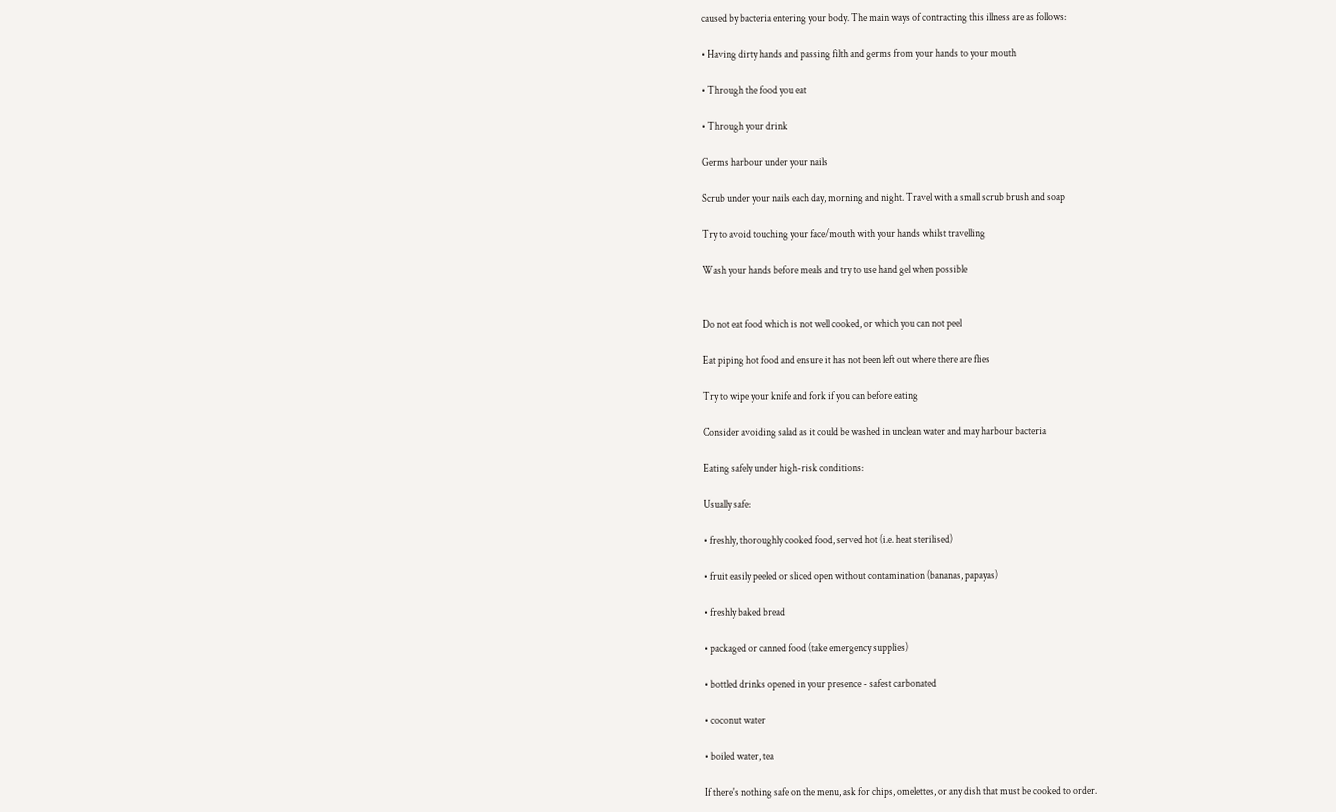caused by bacteria entering your body. The main ways of contracting this illness are as follows:

• Having dirty hands and passing filth and germs from your hands to your mouth

• Through the food you eat

• Through your drink

Germs harbour under your nails

Scrub under your nails each day, morning and night. Travel with a small scrub brush and soap

Try to avoid touching your face/mouth with your hands whilst travelling

Wash your hands before meals and try to use hand gel when possible


Do not eat food which is not well cooked, or which you can not peel

Eat piping hot food and ensure it has not been left out where there are flies

Try to wipe your knife and fork if you can before eating

Consider avoiding salad as it could be washed in unclean water and may harbour bacteria

Eating safely under high-risk conditions:

Usually safe:

• freshly, thoroughly cooked food, served hot (i.e. heat sterilised)

• fruit easily peeled or sliced open without contamination (bananas, papayas)

• freshly baked bread

• packaged or canned food (take emergency supplies)

• bottled drinks opened in your presence - safest carbonated

• coconut water

• boiled water, tea

If there's nothing safe on the menu, ask for chips, omelettes, or any dish that must be cooked to order.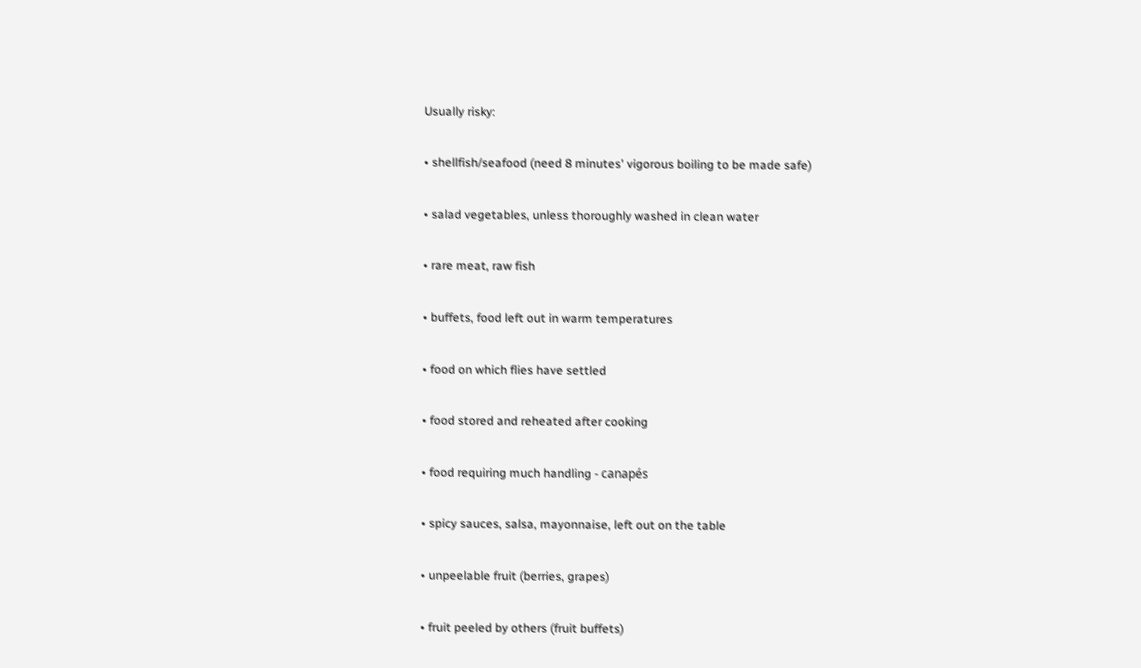Usually risky:

• shellfish/seafood (need 8 minutes' vigorous boiling to be made safe)

• salad vegetables, unless thoroughly washed in clean water

• rare meat, raw fish

• buffets, food left out in warm temperatures

• food on which flies have settled

• food stored and reheated after cooking

• food requiring much handling - canapés

• spicy sauces, salsa, mayonnaise, left out on the table

• unpeelable fruit (berries, grapes)

• fruit peeled by others (fruit buffets)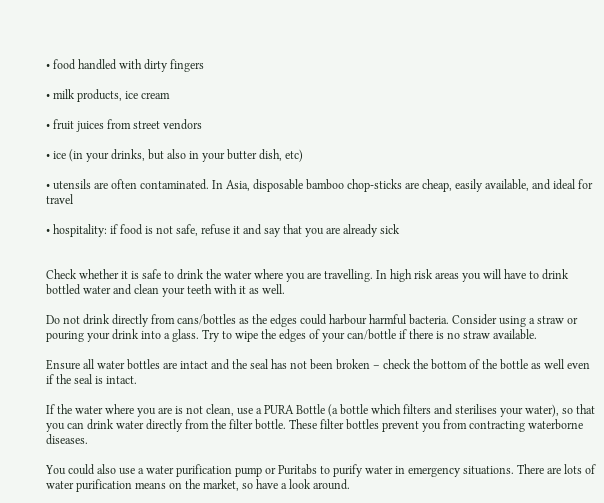• food handled with dirty fingers

• milk products, ice cream

• fruit juices from street vendors

• ice (in your drinks, but also in your butter dish, etc)

• utensils are often contaminated. In Asia, disposable bamboo chop-sticks are cheap, easily available, and ideal for travel

• hospitality: if food is not safe, refuse it and say that you are already sick


Check whether it is safe to drink the water where you are travelling. In high risk areas you will have to drink bottled water and clean your teeth with it as well.

Do not drink directly from cans/bottles as the edges could harbour harmful bacteria. Consider using a straw or pouring your drink into a glass. Try to wipe the edges of your can/bottle if there is no straw available.

Ensure all water bottles are intact and the seal has not been broken – check the bottom of the bottle as well even if the seal is intact.

If the water where you are is not clean, use a PURA Bottle (a bottle which filters and sterilises your water), so that you can drink water directly from the filter bottle. These filter bottles prevent you from contracting waterborne diseases.

You could also use a water purification pump or Puritabs to purify water in emergency situations. There are lots of water purification means on the market, so have a look around.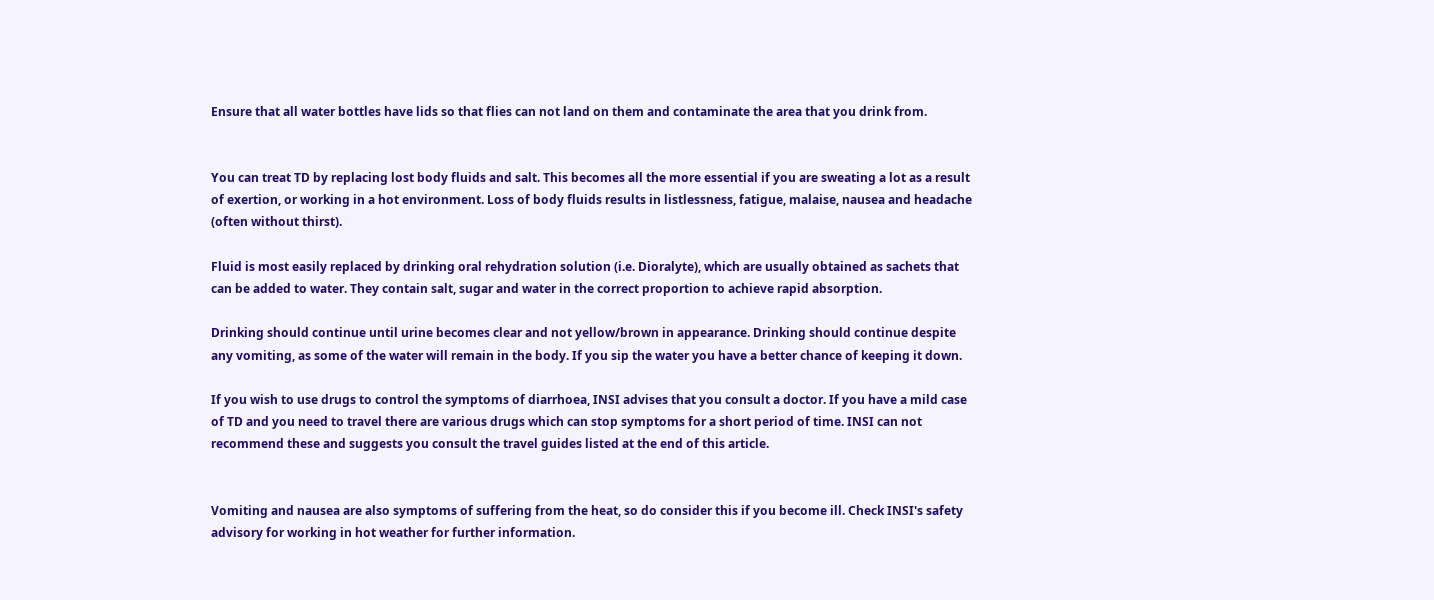Ensure that all water bottles have lids so that flies can not land on them and contaminate the area that you drink from.


You can treat TD by replacing lost body fluids and salt. This becomes all the more essential if you are sweating a lot as a result of exertion, or working in a hot environment. Loss of body fluids results in listlessness, fatigue, malaise, nausea and headache (often without thirst).

Fluid is most easily replaced by drinking oral rehydration solution (i.e. Dioralyte), which are usually obtained as sachets that can be added to water. They contain salt, sugar and water in the correct proportion to achieve rapid absorption.

Drinking should continue until urine becomes clear and not yellow/brown in appearance. Drinking should continue despite any vomiting, as some of the water will remain in the body. If you sip the water you have a better chance of keeping it down.

If you wish to use drugs to control the symptoms of diarrhoea, INSI advises that you consult a doctor. If you have a mild case of TD and you need to travel there are various drugs which can stop symptoms for a short period of time. INSI can not recommend these and suggests you consult the travel guides listed at the end of this article.


Vomiting and nausea are also symptoms of suffering from the heat, so do consider this if you become ill. Check INSI's safety advisory for working in hot weather for further information.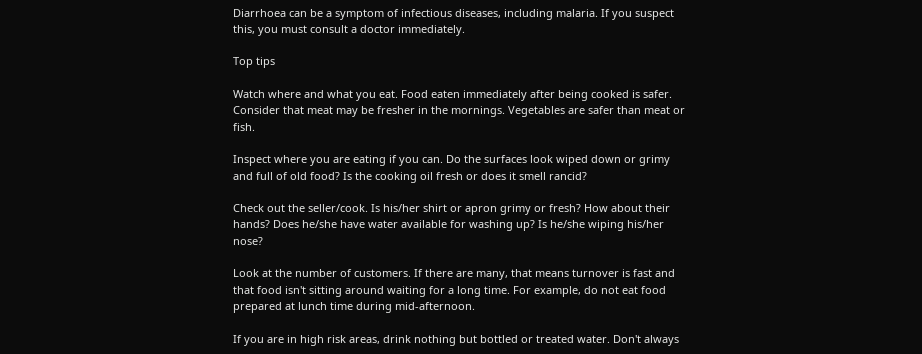Diarrhoea can be a symptom of infectious diseases, including malaria. If you suspect this, you must consult a doctor immediately.

Top tips

Watch where and what you eat. Food eaten immediately after being cooked is safer. Consider that meat may be fresher in the mornings. Vegetables are safer than meat or fish.

Inspect where you are eating if you can. Do the surfaces look wiped down or grimy and full of old food? Is the cooking oil fresh or does it smell rancid?

Check out the seller/cook. Is his/her shirt or apron grimy or fresh? How about their hands? Does he/she have water available for washing up? Is he/she wiping his/her nose?

Look at the number of customers. If there are many, that means turnover is fast and that food isn't sitting around waiting for a long time. For example, do not eat food prepared at lunch time during mid-afternoon.

If you are in high risk areas, drink nothing but bottled or treated water. Don't always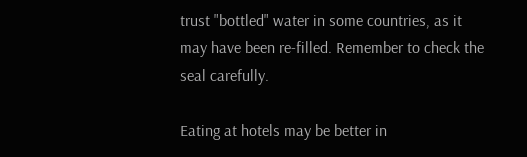trust "bottled" water in some countries, as it may have been re-filled. Remember to check the seal carefully.

Eating at hotels may be better in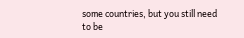some countries, but you still need to be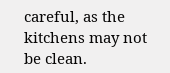careful, as the kitchens may not be clean.